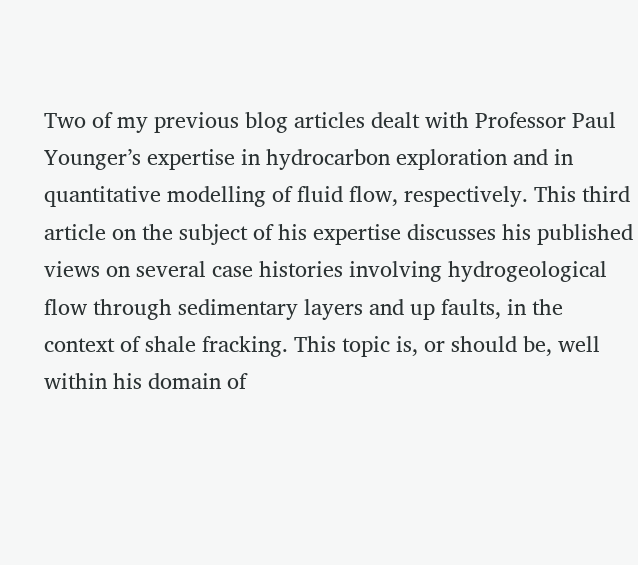Two of my previous blog articles dealt with Professor Paul Younger’s expertise in hydrocarbon exploration and in quantitative modelling of fluid flow, respectively. This third article on the subject of his expertise discusses his published views on several case histories involving hydrogeological flow through sedimentary layers and up faults, in the context of shale fracking. This topic is, or should be, well within his domain of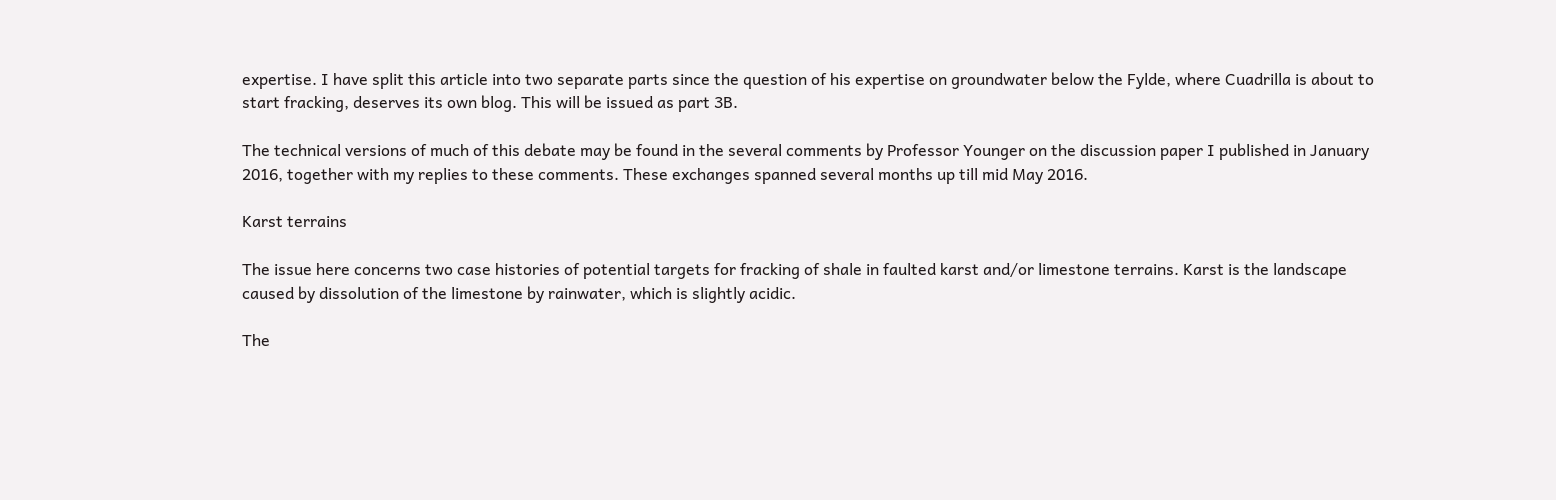expertise. I have split this article into two separate parts since the question of his expertise on groundwater below the Fylde, where Cuadrilla is about to start fracking, deserves its own blog. This will be issued as part 3B.

The technical versions of much of this debate may be found in the several comments by Professor Younger on the discussion paper I published in January 2016, together with my replies to these comments. These exchanges spanned several months up till mid May 2016.

Karst terrains

The issue here concerns two case histories of potential targets for fracking of shale in faulted karst and/or limestone terrains. Karst is the landscape caused by dissolution of the limestone by rainwater, which is slightly acidic.

The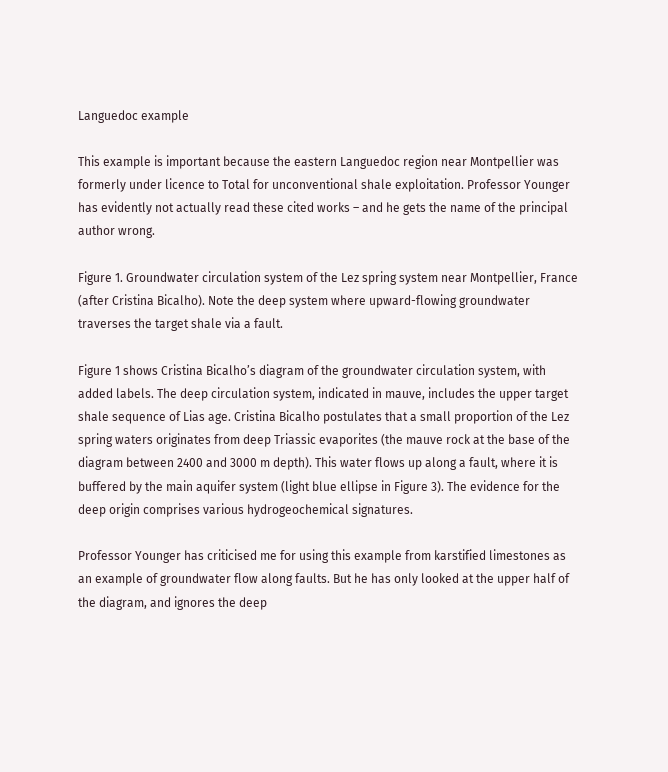Languedoc example

This example is important because the eastern Languedoc region near Montpellier was formerly under licence to Total for unconventional shale exploitation. Professor Younger has evidently not actually read these cited works – and he gets the name of the principal author wrong.

Figure 1. Groundwater circulation system of the Lez spring system near Montpellier, France (after Cristina Bicalho). Note the deep system where upward-flowing groundwater traverses the target shale via a fault.

Figure 1 shows Cristina Bicalho’s diagram of the groundwater circulation system, with added labels. The deep circulation system, indicated in mauve, includes the upper target shale sequence of Lias age. Cristina Bicalho postulates that a small proportion of the Lez spring waters originates from deep Triassic evaporites (the mauve rock at the base of the diagram between 2400 and 3000 m depth). This water flows up along a fault, where it is buffered by the main aquifer system (light blue ellipse in Figure 3). The evidence for the deep origin comprises various hydrogeochemical signatures.

Professor Younger has criticised me for using this example from karstified limestones as an example of groundwater flow along faults. But he has only looked at the upper half of the diagram, and ignores the deep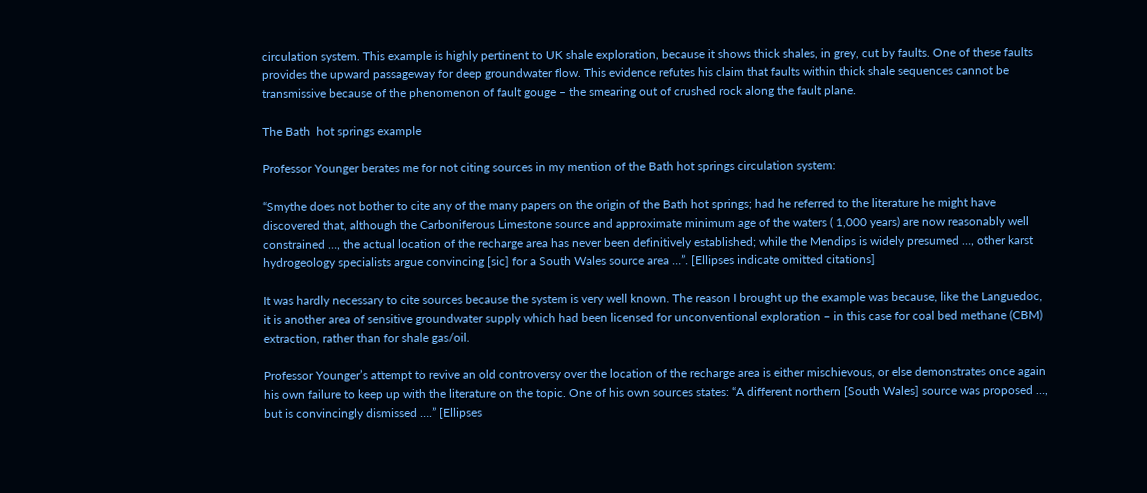circulation system. This example is highly pertinent to UK shale exploration, because it shows thick shales, in grey, cut by faults. One of these faults provides the upward passageway for deep groundwater flow. This evidence refutes his claim that faults within thick shale sequences cannot be transmissive because of the phenomenon of fault gouge – the smearing out of crushed rock along the fault plane.

The Bath  hot springs example

Professor Younger berates me for not citing sources in my mention of the Bath hot springs circulation system:

“Smythe does not bother to cite any of the many papers on the origin of the Bath hot springs; had he referred to the literature he might have discovered that, although the Carboniferous Limestone source and approximate minimum age of the waters ( 1,000 years) are now reasonably well constrained …, the actual location of the recharge area has never been definitively established; while the Mendips is widely presumed …, other karst hydrogeology specialists argue convincing [sic] for a South Wales source area …”. [Ellipses indicate omitted citations]

It was hardly necessary to cite sources because the system is very well known. The reason I brought up the example was because, like the Languedoc, it is another area of sensitive groundwater supply which had been licensed for unconventional exploration – in this case for coal bed methane (CBM) extraction, rather than for shale gas/oil.

Professor Younger’s attempt to revive an old controversy over the location of the recharge area is either mischievous, or else demonstrates once again his own failure to keep up with the literature on the topic. One of his own sources states: “A different northern [South Wales] source was proposed …, but is convincingly dismissed ….” [Ellipses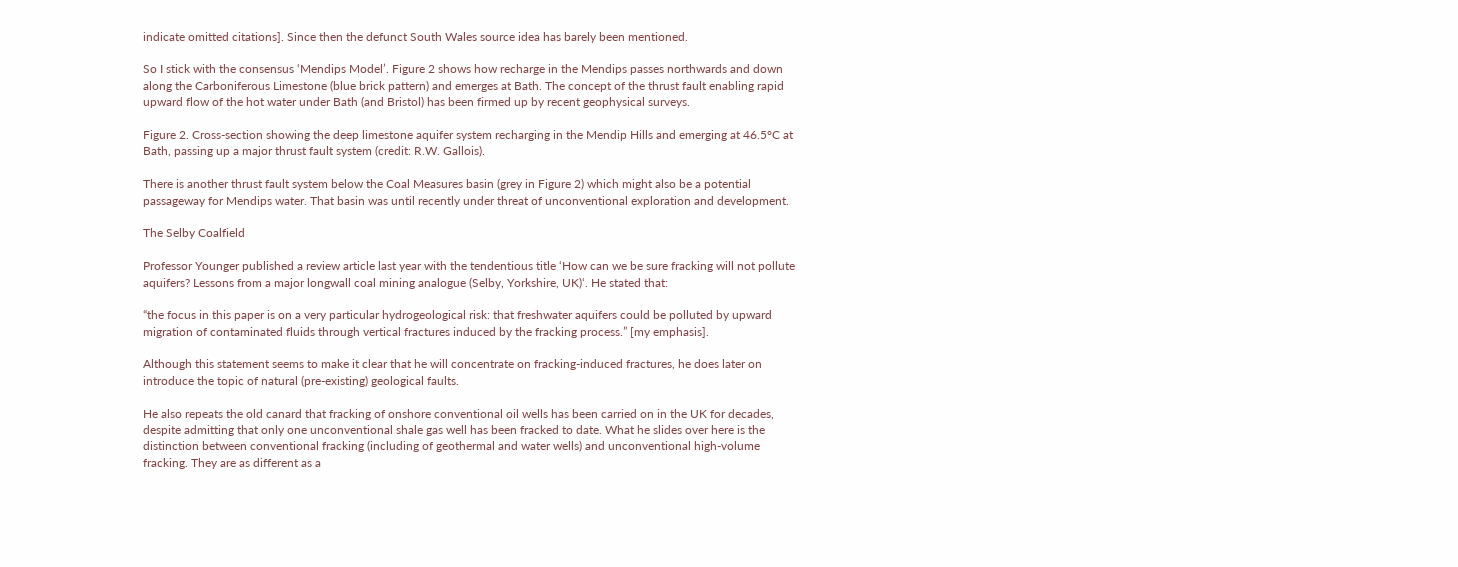indicate omitted citations]. Since then the defunct South Wales source idea has barely been mentioned.

So I stick with the consensus ‘Mendips Model’. Figure 2 shows how recharge in the Mendips passes northwards and down along the Carboniferous Limestone (blue brick pattern) and emerges at Bath. The concept of the thrust fault enabling rapid upward flow of the hot water under Bath (and Bristol) has been firmed up by recent geophysical surveys.

Figure 2. Cross-section showing the deep limestone aquifer system recharging in the Mendip Hills and emerging at 46.5°C at Bath, passing up a major thrust fault system (credit: R.W. Gallois).

There is another thrust fault system below the Coal Measures basin (grey in Figure 2) which might also be a potential passageway for Mendips water. That basin was until recently under threat of unconventional exploration and development.

The Selby Coalfield

Professor Younger published a review article last year with the tendentious title ‘How can we be sure fracking will not pollute aquifers? Lessons from a major longwall coal mining analogue (Selby, Yorkshire, UK)‘. He stated that:

“the focus in this paper is on a very particular hydrogeological risk: that freshwater aquifers could be polluted by upward migration of contaminated fluids through vertical fractures induced by the fracking process.” [my emphasis].

Although this statement seems to make it clear that he will concentrate on fracking-induced fractures, he does later on introduce the topic of natural (pre-existing) geological faults.

He also repeats the old canard that fracking of onshore conventional oil wells has been carried on in the UK for decades, despite admitting that only one unconventional shale gas well has been fracked to date. What he slides over here is the distinction between conventional fracking (including of geothermal and water wells) and unconventional high-volume fracking. They are as different as a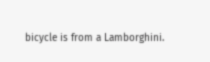bicycle is from a Lamborghini.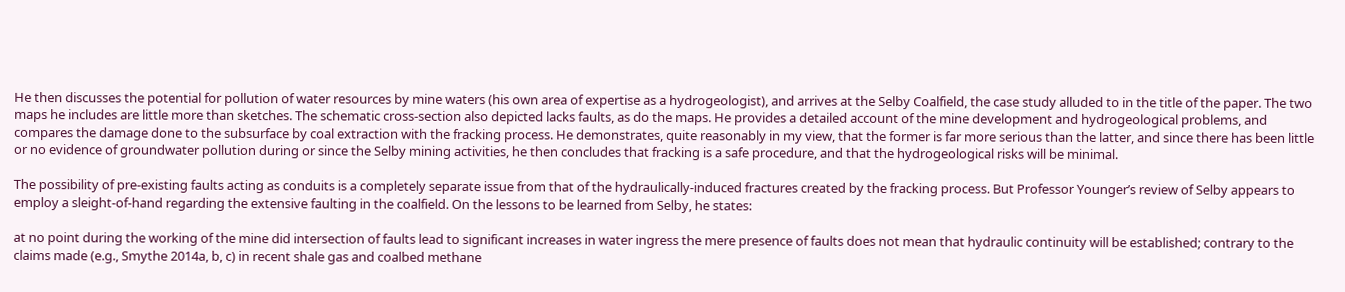He then discusses the potential for pollution of water resources by mine waters (his own area of expertise as a hydrogeologist), and arrives at the Selby Coalfield, the case study alluded to in the title of the paper. The two maps he includes are little more than sketches. The schematic cross-section also depicted lacks faults, as do the maps. He provides a detailed account of the mine development and hydrogeological problems, and compares the damage done to the subsurface by coal extraction with the fracking process. He demonstrates, quite reasonably in my view, that the former is far more serious than the latter, and since there has been little or no evidence of groundwater pollution during or since the Selby mining activities, he then concludes that fracking is a safe procedure, and that the hydrogeological risks will be minimal.

The possibility of pre-existing faults acting as conduits is a completely separate issue from that of the hydraulically-induced fractures created by the fracking process. But Professor Younger’s review of Selby appears to employ a sleight-of-hand regarding the extensive faulting in the coalfield. On the lessons to be learned from Selby, he states:

at no point during the working of the mine did intersection of faults lead to significant increases in water ingress the mere presence of faults does not mean that hydraulic continuity will be established; contrary to the claims made (e.g., Smythe 2014a, b, c) in recent shale gas and coalbed methane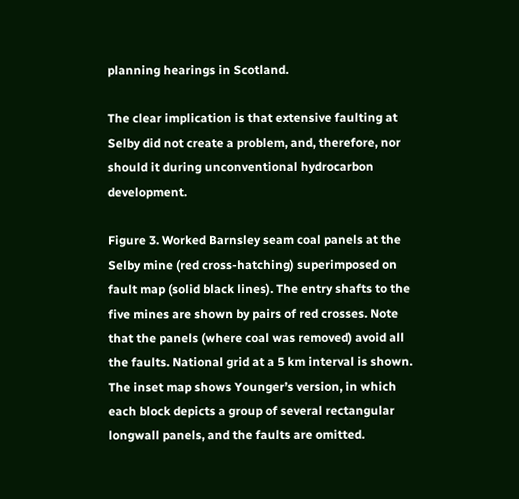planning hearings in Scotland.

The clear implication is that extensive faulting at Selby did not create a problem, and, therefore, nor should it during unconventional hydrocarbon development.

Figure 3. Worked Barnsley seam coal panels at the Selby mine (red cross-hatching) superimposed on fault map (solid black lines). The entry shafts to the five mines are shown by pairs of red crosses. Note that the panels (where coal was removed) avoid all the faults. National grid at a 5 km interval is shown. The inset map shows Younger’s version, in which each block depicts a group of several rectangular longwall panels, and the faults are omitted.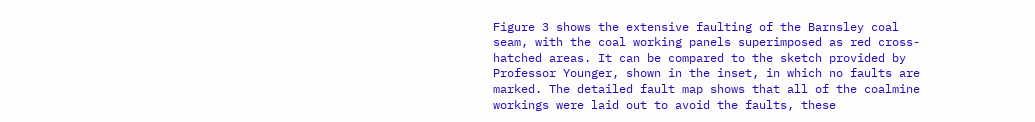Figure 3 shows the extensive faulting of the Barnsley coal seam, with the coal working panels superimposed as red cross-hatched areas. It can be compared to the sketch provided by Professor Younger, shown in the inset, in which no faults are marked. The detailed fault map shows that all of the coalmine workings were laid out to avoid the faults, these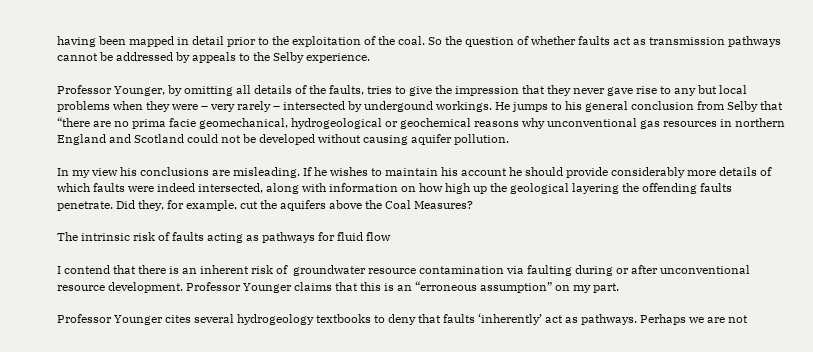having been mapped in detail prior to the exploitation of the coal. So the question of whether faults act as transmission pathways cannot be addressed by appeals to the Selby experience.

Professor Younger, by omitting all details of the faults, tries to give the impression that they never gave rise to any but local problems when they were – very rarely – intersected by undergound workings. He jumps to his general conclusion from Selby that “there are no prima facie geomechanical, hydrogeological or geochemical reasons why unconventional gas resources in northern England and Scotland could not be developed without causing aquifer pollution.

In my view his conclusions are misleading. If he wishes to maintain his account he should provide considerably more details of which faults were indeed intersected, along with information on how high up the geological layering the offending faults penetrate. Did they, for example, cut the aquifers above the Coal Measures?

The intrinsic risk of faults acting as pathways for fluid flow

I contend that there is an inherent risk of  groundwater resource contamination via faulting during or after unconventional resource development. Professor Younger claims that this is an “erroneous assumption” on my part.

Professor Younger cites several hydrogeology textbooks to deny that faults ‘inherently’ act as pathways. Perhaps we are not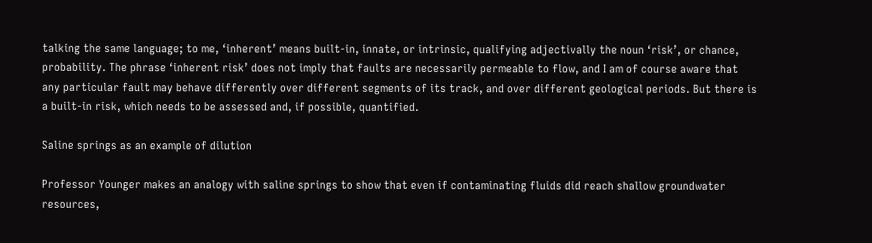talking the same language; to me, ‘inherent’ means built-in, innate, or intrinsic, qualifying adjectivally the noun ‘risk’, or chance, probability. The phrase ‘inherent risk’ does not imply that faults are necessarily permeable to flow, and I am of course aware that any particular fault may behave differently over different segments of its track, and over different geological periods. But there is a built-in risk, which needs to be assessed and, if possible, quantified.

Saline springs as an example of dilution

Professor Younger makes an analogy with saline springs to show that even if contaminating fluids did reach shallow groundwater resources,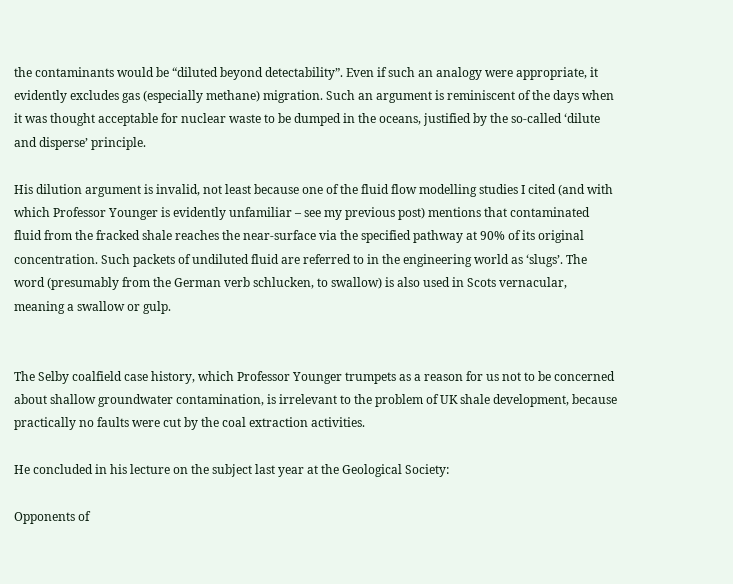the contaminants would be “diluted beyond detectability”. Even if such an analogy were appropriate, it evidently excludes gas (especially methane) migration. Such an argument is reminiscent of the days when it was thought acceptable for nuclear waste to be dumped in the oceans, justified by the so-called ‘dilute and disperse’ principle.

His dilution argument is invalid, not least because one of the fluid flow modelling studies I cited (and with which Professor Younger is evidently unfamiliar – see my previous post) mentions that contaminated fluid from the fracked shale reaches the near-surface via the specified pathway at 90% of its original concentration. Such packets of undiluted fluid are referred to in the engineering world as ‘slugs’. The word (presumably from the German verb schlucken, to swallow) is also used in Scots vernacular, meaning a swallow or gulp.


The Selby coalfield case history, which Professor Younger trumpets as a reason for us not to be concerned about shallow groundwater contamination, is irrelevant to the problem of UK shale development, because practically no faults were cut by the coal extraction activities.

He concluded in his lecture on the subject last year at the Geological Society:

Opponents of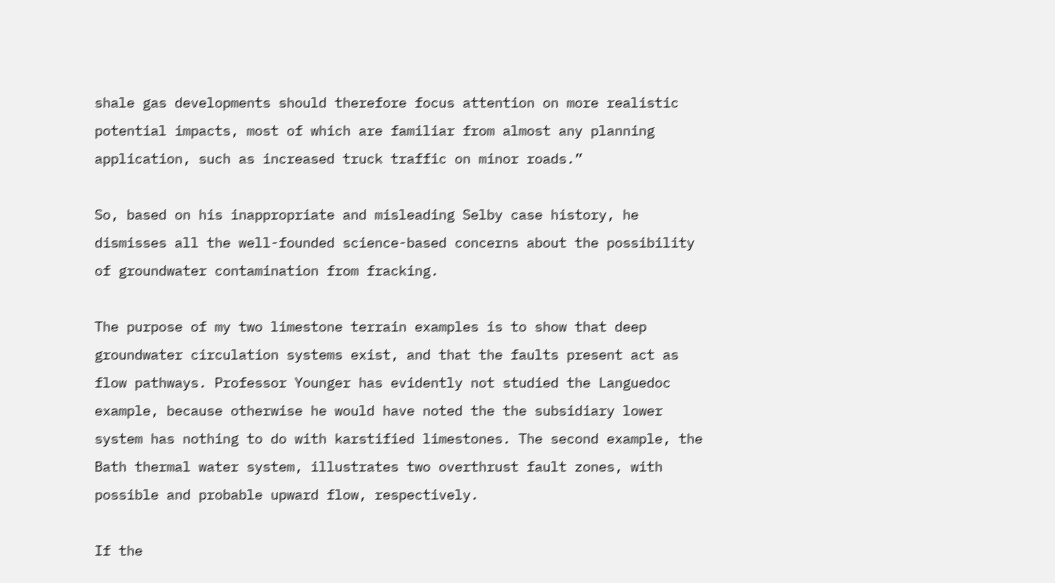shale gas developments should therefore focus attention on more realistic potential impacts, most of which are familiar from almost any planning application, such as increased truck traffic on minor roads.”

So, based on his inappropriate and misleading Selby case history, he dismisses all the well-founded science-based concerns about the possibility of groundwater contamination from fracking.

The purpose of my two limestone terrain examples is to show that deep groundwater circulation systems exist, and that the faults present act as flow pathways. Professor Younger has evidently not studied the Languedoc example, because otherwise he would have noted the the subsidiary lower system has nothing to do with karstified limestones. The second example, the Bath thermal water system, illustrates two overthrust fault zones, with possible and probable upward flow, respectively.

If the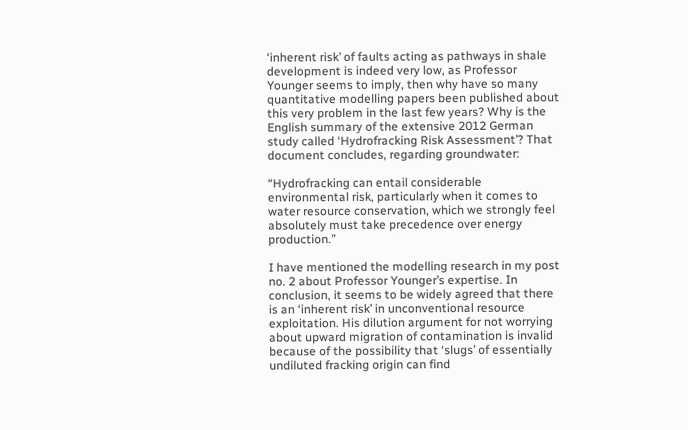‘inherent risk’ of faults acting as pathways in shale development is indeed very low, as Professor Younger seems to imply, then why have so many quantitative modelling papers been published about this very problem in the last few years? Why is the English summary of the extensive 2012 German study called ‘Hydrofracking Risk Assessment’? That document concludes, regarding groundwater:

“Hydrofracking can entail considerable environmental risk, particularly when it comes to water resource conservation, which we strongly feel absolutely must take precedence over energy production.”

I have mentioned the modelling research in my post no. 2 about Professor Younger’s expertise. In conclusion, it seems to be widely agreed that there is an ‘inherent risk’ in unconventional resource exploitation. His dilution argument for not worrying about upward migration of contamination is invalid because of the possibility that ‘slugs’ of essentially undiluted fracking origin can find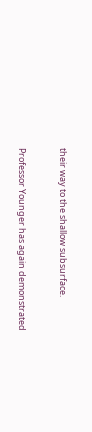their way to the shallow subsurface.


Professor Younger has again demonstrated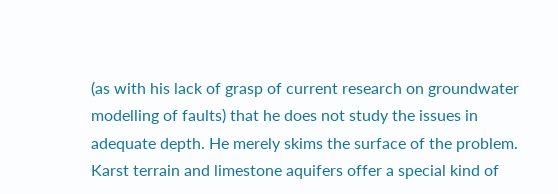(as with his lack of grasp of current research on groundwater modelling of faults) that he does not study the issues in adequate depth. He merely skims the surface of the problem. Karst terrain and limestone aquifers offer a special kind of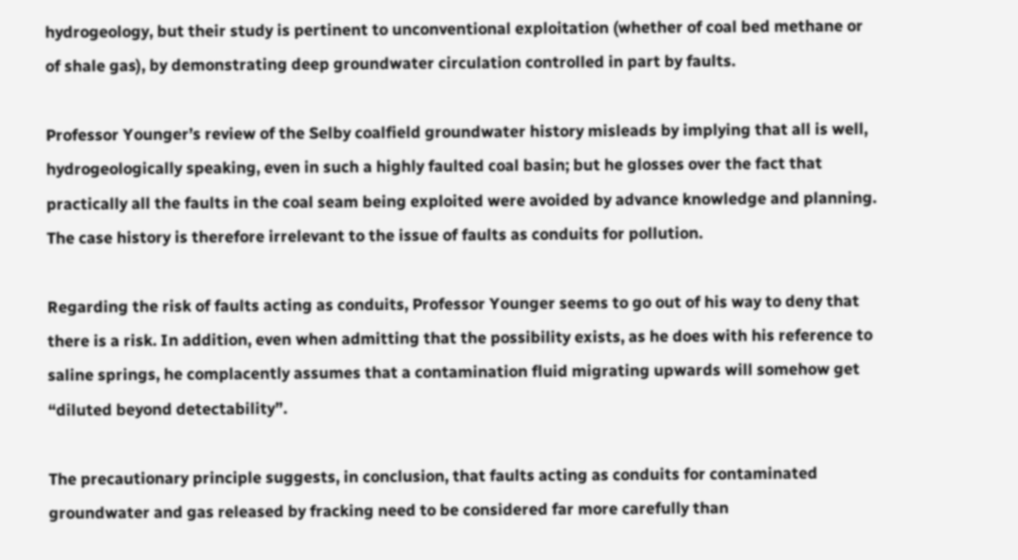hydrogeology, but their study is pertinent to unconventional exploitation (whether of coal bed methane or of shale gas), by demonstrating deep groundwater circulation controlled in part by faults.

Professor Younger’s review of the Selby coalfield groundwater history misleads by implying that all is well, hydrogeologically speaking, even in such a highly faulted coal basin; but he glosses over the fact that practically all the faults in the coal seam being exploited were avoided by advance knowledge and planning. The case history is therefore irrelevant to the issue of faults as conduits for pollution.

Regarding the risk of faults acting as conduits, Professor Younger seems to go out of his way to deny that there is a risk. In addition, even when admitting that the possibility exists, as he does with his reference to saline springs, he complacently assumes that a contamination fluid migrating upwards will somehow get “diluted beyond detectability”.

The precautionary principle suggests, in conclusion, that faults acting as conduits for contaminated groundwater and gas released by fracking need to be considered far more carefully than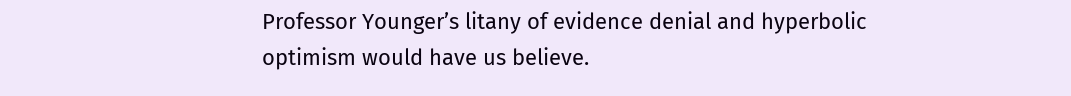Professor Younger’s litany of evidence denial and hyperbolic optimism would have us believe.